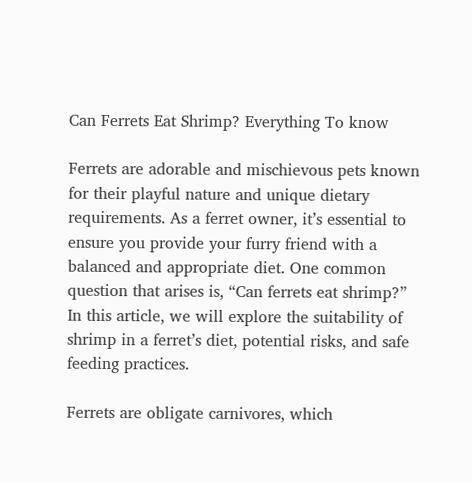Can Ferrets Eat Shrimp? Everything To know

Ferrets are adorable and mischievous pets known for their playful nature and unique dietary requirements. As a ferret owner, it’s essential to ensure you provide your furry friend with a balanced and appropriate diet. One common question that arises is, “Can ferrets eat shrimp?” In this article, we will explore the suitability of shrimp in a ferret’s diet, potential risks, and safe feeding practices.

Ferrets are obligate carnivores, which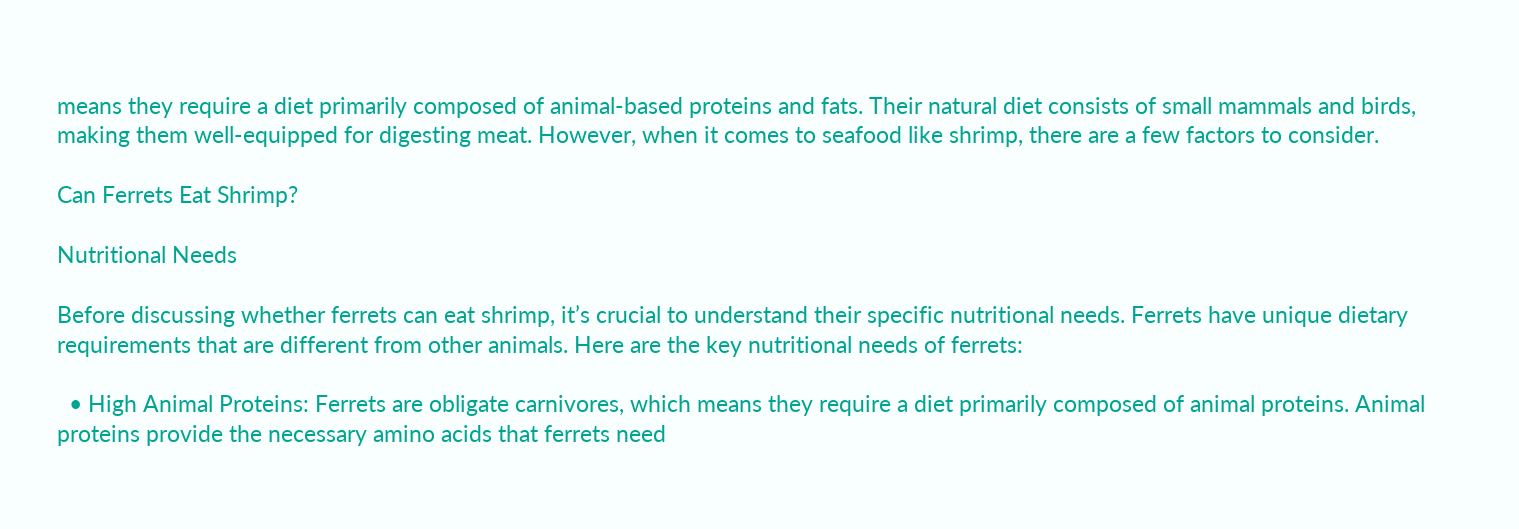means they require a diet primarily composed of animal-based proteins and fats. Their natural diet consists of small mammals and birds, making them well-equipped for digesting meat. However, when it comes to seafood like shrimp, there are a few factors to consider.

Can Ferrets Eat Shrimp?

Nutritional Needs

Before discussing whether ferrets can eat shrimp, it’s crucial to understand their specific nutritional needs. Ferrets have unique dietary requirements that are different from other animals. Here are the key nutritional needs of ferrets:

  • High Animal Proteins: Ferrets are obligate carnivores, which means they require a diet primarily composed of animal proteins. Animal proteins provide the necessary amino acids that ferrets need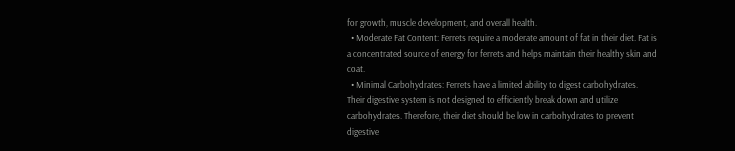for growth, muscle development, and overall health.
  • Moderate Fat Content: Ferrets require a moderate amount of fat in their diet. Fat is a concentrated source of energy for ferrets and helps maintain their healthy skin and coat.
  • Minimal Carbohydrates: Ferrets have a limited ability to digest carbohydrates. Their digestive system is not designed to efficiently break down and utilize carbohydrates. Therefore, their diet should be low in carbohydrates to prevent digestive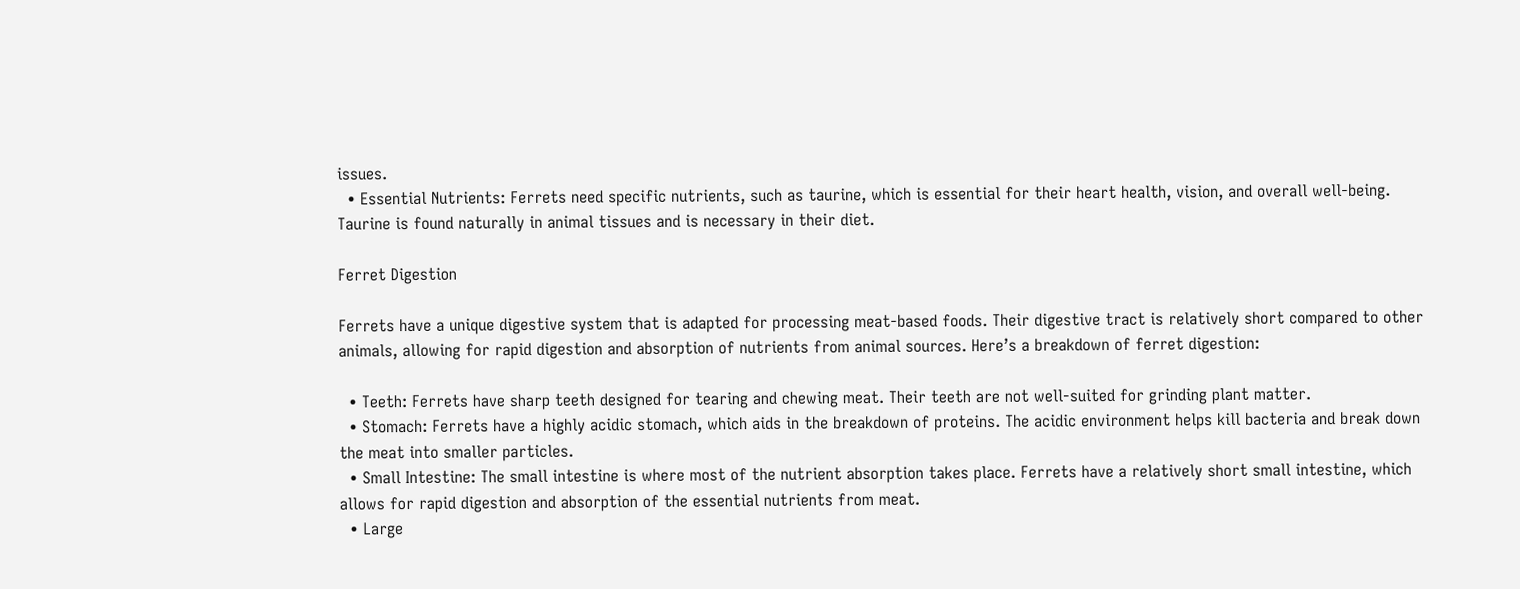issues.
  • Essential Nutrients: Ferrets need specific nutrients, such as taurine, which is essential for their heart health, vision, and overall well-being. Taurine is found naturally in animal tissues and is necessary in their diet.

Ferret Digestion

Ferrets have a unique digestive system that is adapted for processing meat-based foods. Their digestive tract is relatively short compared to other animals, allowing for rapid digestion and absorption of nutrients from animal sources. Here’s a breakdown of ferret digestion:

  • Teeth: Ferrets have sharp teeth designed for tearing and chewing meat. Their teeth are not well-suited for grinding plant matter.
  • Stomach: Ferrets have a highly acidic stomach, which aids in the breakdown of proteins. The acidic environment helps kill bacteria and break down the meat into smaller particles.
  • Small Intestine: The small intestine is where most of the nutrient absorption takes place. Ferrets have a relatively short small intestine, which allows for rapid digestion and absorption of the essential nutrients from meat.
  • Large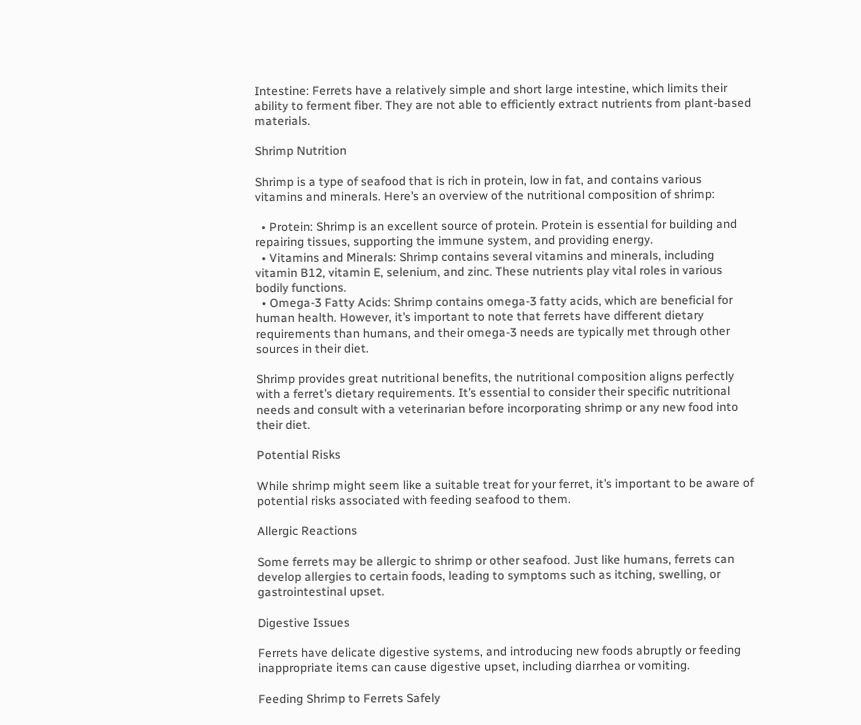Intestine: Ferrets have a relatively simple and short large intestine, which limits their ability to ferment fiber. They are not able to efficiently extract nutrients from plant-based materials.

Shrimp Nutrition

Shrimp is a type of seafood that is rich in protein, low in fat, and contains various vitamins and minerals. Here’s an overview of the nutritional composition of shrimp:

  • Protein: Shrimp is an excellent source of protein. Protein is essential for building and repairing tissues, supporting the immune system, and providing energy.
  • Vitamins and Minerals: Shrimp contains several vitamins and minerals, including vitamin B12, vitamin E, selenium, and zinc. These nutrients play vital roles in various bodily functions.
  • Omega-3 Fatty Acids: Shrimp contains omega-3 fatty acids, which are beneficial for human health. However, it’s important to note that ferrets have different dietary requirements than humans, and their omega-3 needs are typically met through other sources in their diet.

Shrimp provides great nutritional benefits, the nutritional composition aligns perfectly with a ferret’s dietary requirements. It’s essential to consider their specific nutritional needs and consult with a veterinarian before incorporating shrimp or any new food into their diet.

Potential Risks

While shrimp might seem like a suitable treat for your ferret, it’s important to be aware of potential risks associated with feeding seafood to them.

Allergic Reactions

Some ferrets may be allergic to shrimp or other seafood. Just like humans, ferrets can develop allergies to certain foods, leading to symptoms such as itching, swelling, or gastrointestinal upset.

Digestive Issues

Ferrets have delicate digestive systems, and introducing new foods abruptly or feeding inappropriate items can cause digestive upset, including diarrhea or vomiting.

Feeding Shrimp to Ferrets Safely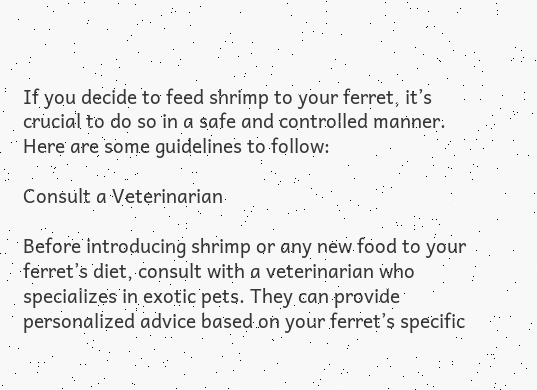If you decide to feed shrimp to your ferret, it’s crucial to do so in a safe and controlled manner. Here are some guidelines to follow:

Consult a Veterinarian

Before introducing shrimp or any new food to your ferret’s diet, consult with a veterinarian who specializes in exotic pets. They can provide personalized advice based on your ferret’s specific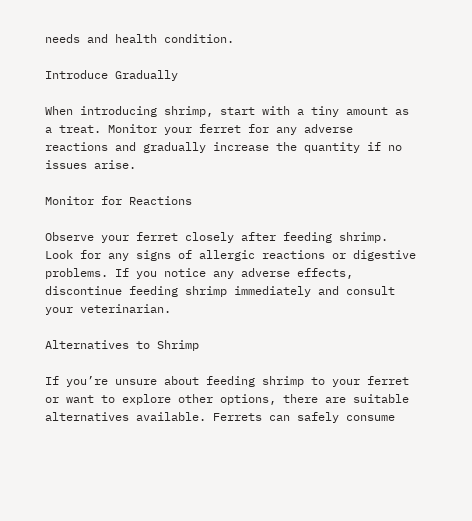needs and health condition.

Introduce Gradually

When introducing shrimp, start with a tiny amount as a treat. Monitor your ferret for any adverse reactions and gradually increase the quantity if no issues arise.

Monitor for Reactions

Observe your ferret closely after feeding shrimp. Look for any signs of allergic reactions or digestive problems. If you notice any adverse effects, discontinue feeding shrimp immediately and consult your veterinarian.

Alternatives to Shrimp

If you’re unsure about feeding shrimp to your ferret or want to explore other options, there are suitable alternatives available. Ferrets can safely consume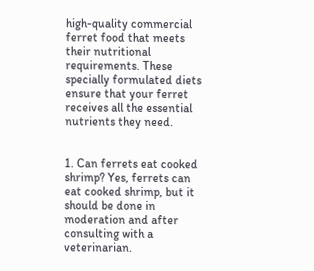high-quality commercial ferret food that meets their nutritional requirements. These specially formulated diets ensure that your ferret receives all the essential nutrients they need.


1. Can ferrets eat cooked shrimp? Yes, ferrets can eat cooked shrimp, but it should be done in moderation and after consulting with a veterinarian.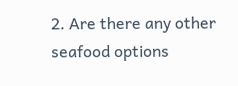2. Are there any other seafood options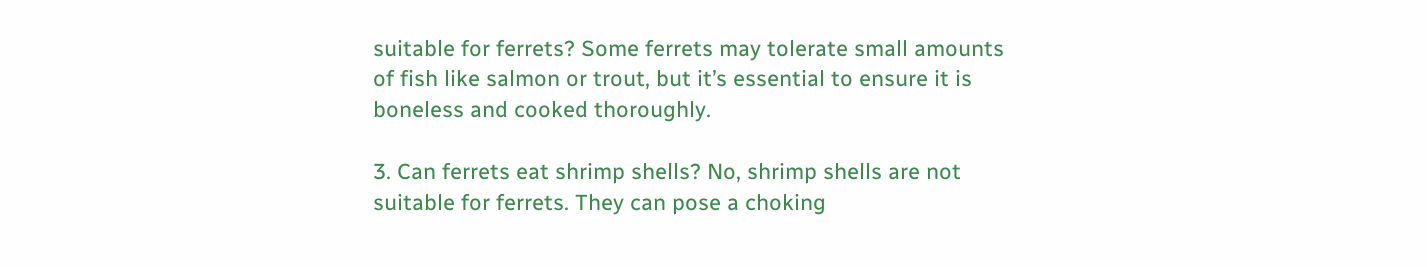suitable for ferrets? Some ferrets may tolerate small amounts of fish like salmon or trout, but it’s essential to ensure it is boneless and cooked thoroughly.

3. Can ferrets eat shrimp shells? No, shrimp shells are not suitable for ferrets. They can pose a choking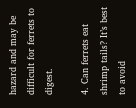hazard and may be difficult for ferrets to digest.

4. Can ferrets eat shrimp tails? It’s best to avoid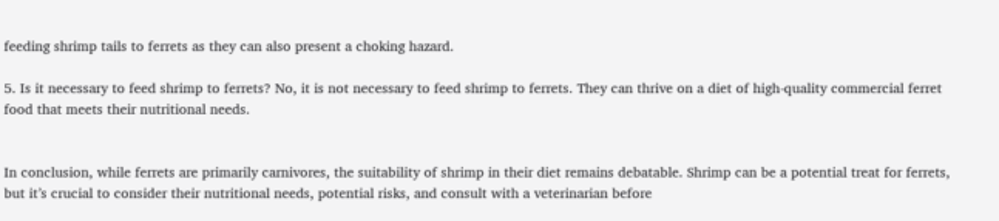feeding shrimp tails to ferrets as they can also present a choking hazard.

5. Is it necessary to feed shrimp to ferrets? No, it is not necessary to feed shrimp to ferrets. They can thrive on a diet of high-quality commercial ferret food that meets their nutritional needs.


In conclusion, while ferrets are primarily carnivores, the suitability of shrimp in their diet remains debatable. Shrimp can be a potential treat for ferrets, but it’s crucial to consider their nutritional needs, potential risks, and consult with a veterinarian before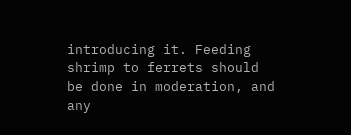introducing it. Feeding shrimp to ferrets should be done in moderation, and any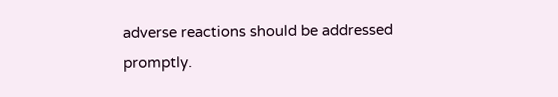adverse reactions should be addressed promptly.